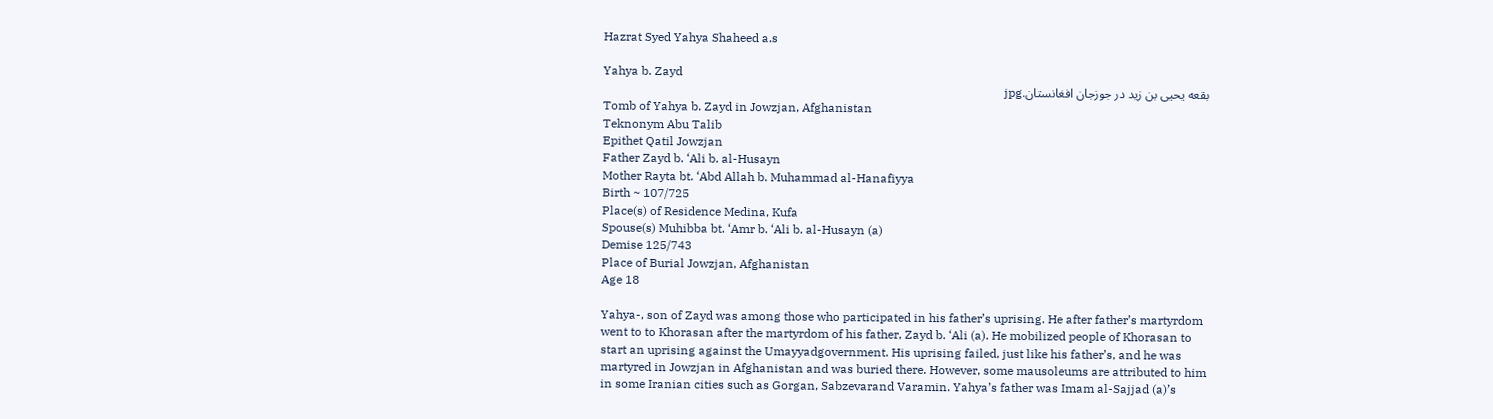Hazrat Syed Yahya Shaheed a.s

Yahya b. Zayd
بقعه یحیی بن زید در جوزجان افغانستان.jpg
Tomb of Yahya b. Zayd in Jowzjan, Afghanistan
Teknonym Abu Talib
Epithet Qatil Jowzjan
Father Zayd b. ‘Ali b. al-Husayn
Mother Rayta bt. ‘Abd Allah b. Muhammad al-Hanafiyya
Birth ~ 107/725
Place(s) of Residence Medina, Kufa
Spouse(s) Muhibba bt. ‘Amr b. ‘Ali b. al-Husayn (a)
Demise 125/743
Place of Burial Jowzjan, Afghanistan
Age 18

Yahya-, son of Zayd was among those who participated in his father’s uprising. He after father’s martyrdom  went to to Khorasan after the martyrdom of his father, Zayd b. ‘Ali (a). He mobilized people of Khorasan to start an uprising against the Umayyadgovernment. His uprising failed, just like his father’s, and he was martyred in Jowzjan in Afghanistan and was buried there. However, some mausoleums are attributed to him in some Iranian cities such as Gorgan, Sabzevarand Varamin. Yahya’s father was Imam al-Sajjad (a)’s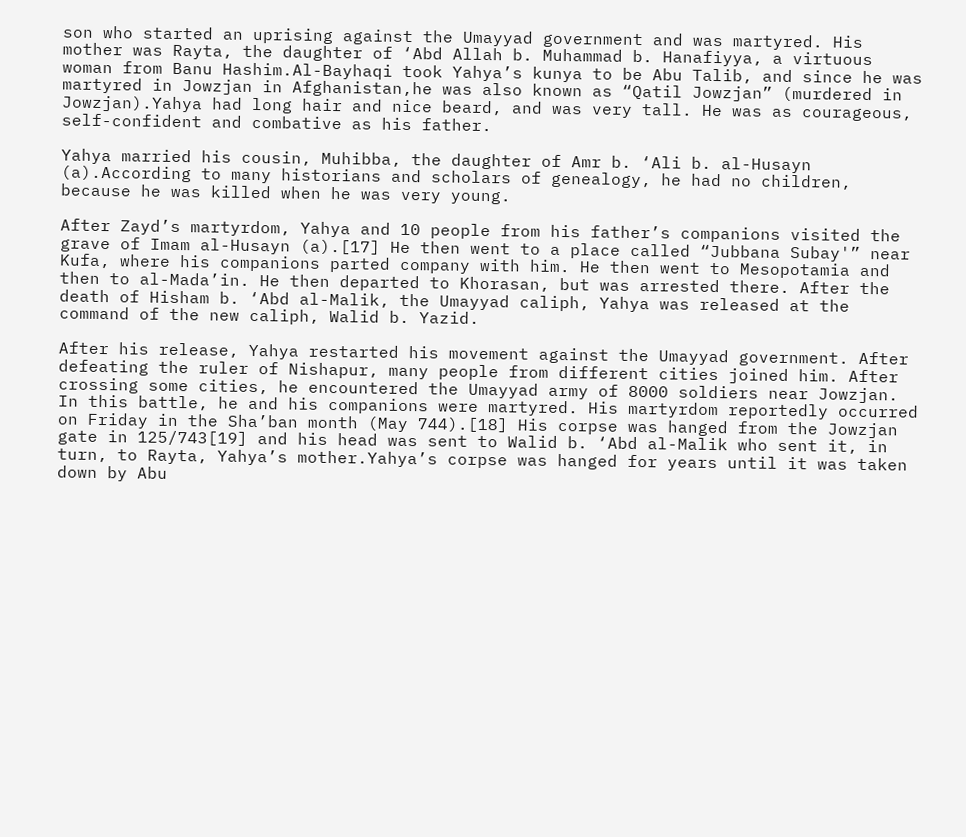son who started an uprising against the Umayyad government and was martyred. His mother was Rayta, the daughter of ‘Abd Allah b. Muhammad b. Hanafiyya, a virtuous woman from Banu Hashim.Al-Bayhaqi took Yahya’s kunya to be Abu Talib, and since he was martyred in Jowzjan in Afghanistan,he was also known as “Qatil Jowzjan” (murdered in Jowzjan).Yahya had long hair and nice beard, and was very tall. He was as courageous, self-confident and combative as his father.

Yahya married his cousin, Muhibba, the daughter of Amr b. ‘Ali b. al-Husayn (a).According to many historians and scholars of genealogy, he had no children, because he was killed when he was very young.

After Zayd’s martyrdom, Yahya and 10 people from his father’s companions visited the grave of Imam al-Husayn (a).[17] He then went to a place called “Jubbana Subay'” near Kufa, where his companions parted company with him. He then went to Mesopotamia and then to al-Mada’in. He then departed to Khorasan, but was arrested there. After the death of Hisham b. ‘Abd al-Malik, the Umayyad caliph, Yahya was released at the command of the new caliph, Walid b. Yazid.

After his release, Yahya restarted his movement against the Umayyad government. After defeating the ruler of Nishapur, many people from different cities joined him. After crossing some cities, he encountered the Umayyad army of 8000 soldiers near Jowzjan. In this battle, he and his companions were martyred. His martyrdom reportedly occurred on Friday in the Sha’ban month (May 744).[18] His corpse was hanged from the Jowzjan gate in 125/743[19] and his head was sent to Walid b. ‘Abd al-Malik who sent it, in turn, to Rayta, Yahya’s mother.Yahya’s corpse was hanged for years until it was taken down by Abu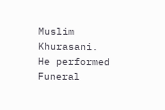Muslim Khurasani. He performed Funeral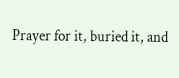Prayer for it, buried it, and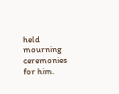held mourning ceremonies for him.